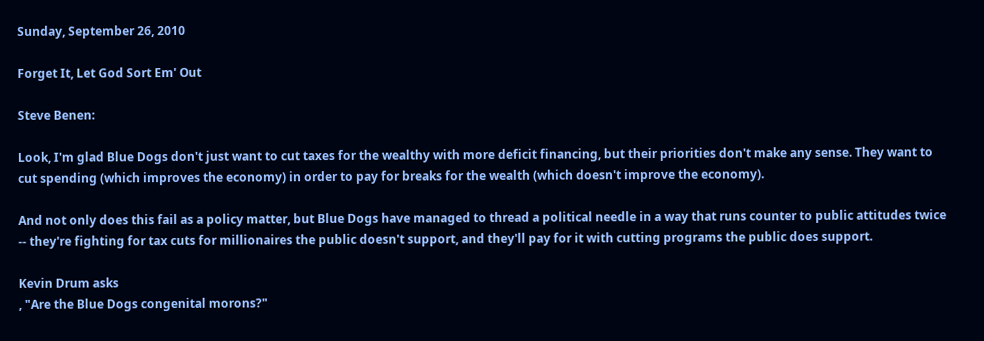Sunday, September 26, 2010

Forget It, Let God Sort Em' Out

Steve Benen:

Look, I'm glad Blue Dogs don't just want to cut taxes for the wealthy with more deficit financing, but their priorities don't make any sense. They want to cut spending (which improves the economy) in order to pay for breaks for the wealth (which doesn't improve the economy).

And not only does this fail as a policy matter, but Blue Dogs have managed to thread a political needle in a way that runs counter to public attitudes twice -- they're fighting for tax cuts for millionaires the public doesn't support, and they'll pay for it with cutting programs the public does support.

Kevin Drum asks
, "Are the Blue Dogs congenital morons?"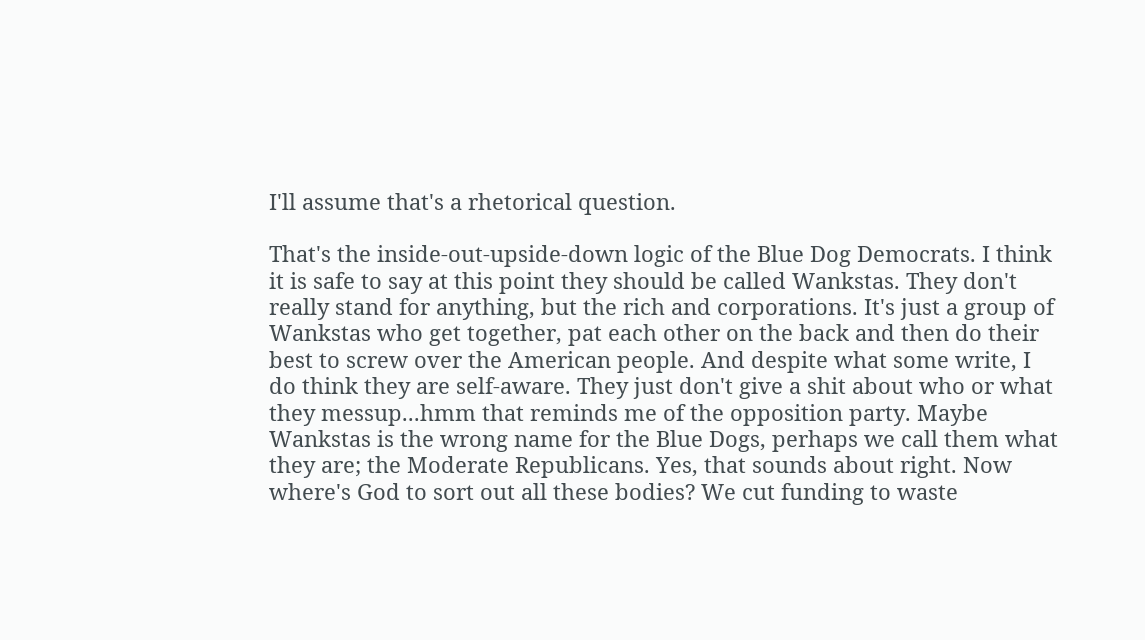I'll assume that's a rhetorical question.

That's the inside-out-upside-down logic of the Blue Dog Democrats. I think it is safe to say at this point they should be called Wankstas. They don't really stand for anything, but the rich and corporations. It's just a group of Wankstas who get together, pat each other on the back and then do their best to screw over the American people. And despite what some write, I do think they are self-aware. They just don't give a shit about who or what they messup...hmm that reminds me of the opposition party. Maybe Wankstas is the wrong name for the Blue Dogs, perhaps we call them what they are; the Moderate Republicans. Yes, that sounds about right. Now where's God to sort out all these bodies? We cut funding to waste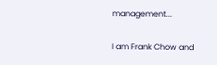management...

I am Frank Chow and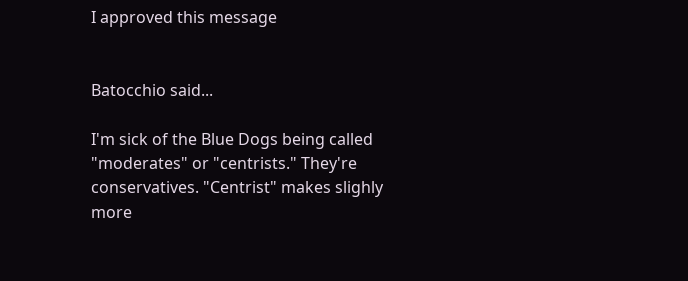I approved this message


Batocchio said...

I'm sick of the Blue Dogs being called "moderates" or "centrists." They're conservatives. "Centrist" makes slighly more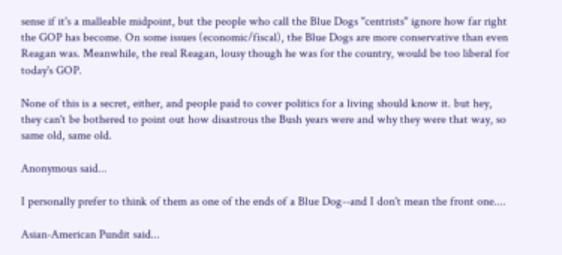sense if it's a malleable midpoint, but the people who call the Blue Dogs "centrists" ignore how far right the GOP has become. On some issues (economic/fiscal), the Blue Dogs are more conservative than even Reagan was. Meanwhile, the real Reagan, lousy though he was for the country, would be too liberal for today's GOP.

None of this is a secret, either, and people paid to cover politics for a living should know it. but hey, they can't be bothered to point out how disastrous the Bush years were and why they were that way, so same old, same old.

Anonymous said...

I personally prefer to think of them as one of the ends of a Blue Dog--and I don't mean the front one....

Asian-American Pundit said...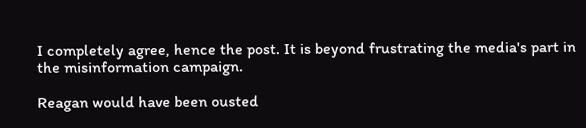I completely agree, hence the post. It is beyond frustrating the media's part in the misinformation campaign.

Reagan would have been ousted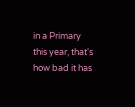in a Primary this year, that's how bad it has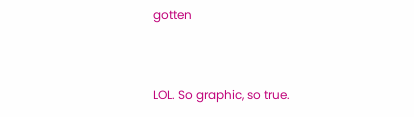gotten


LOL. So graphic, so true.